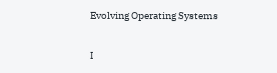Evolving Operating Systems

I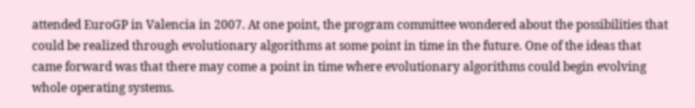attended EuroGP in Valencia in 2007. At one point, the program committee wondered about the possibilities that could be realized through evolutionary algorithms at some point in time in the future. One of the ideas that came forward was that there may come a point in time where evolutionary algorithms could begin evolving whole operating systems.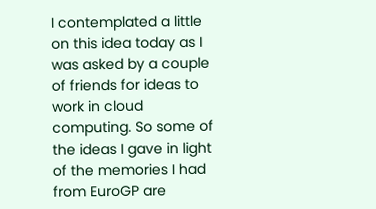I contemplated a little on this idea today as I was asked by a couple of friends for ideas to work in cloud computing. So some of the ideas I gave in light of the memories I had from EuroGP are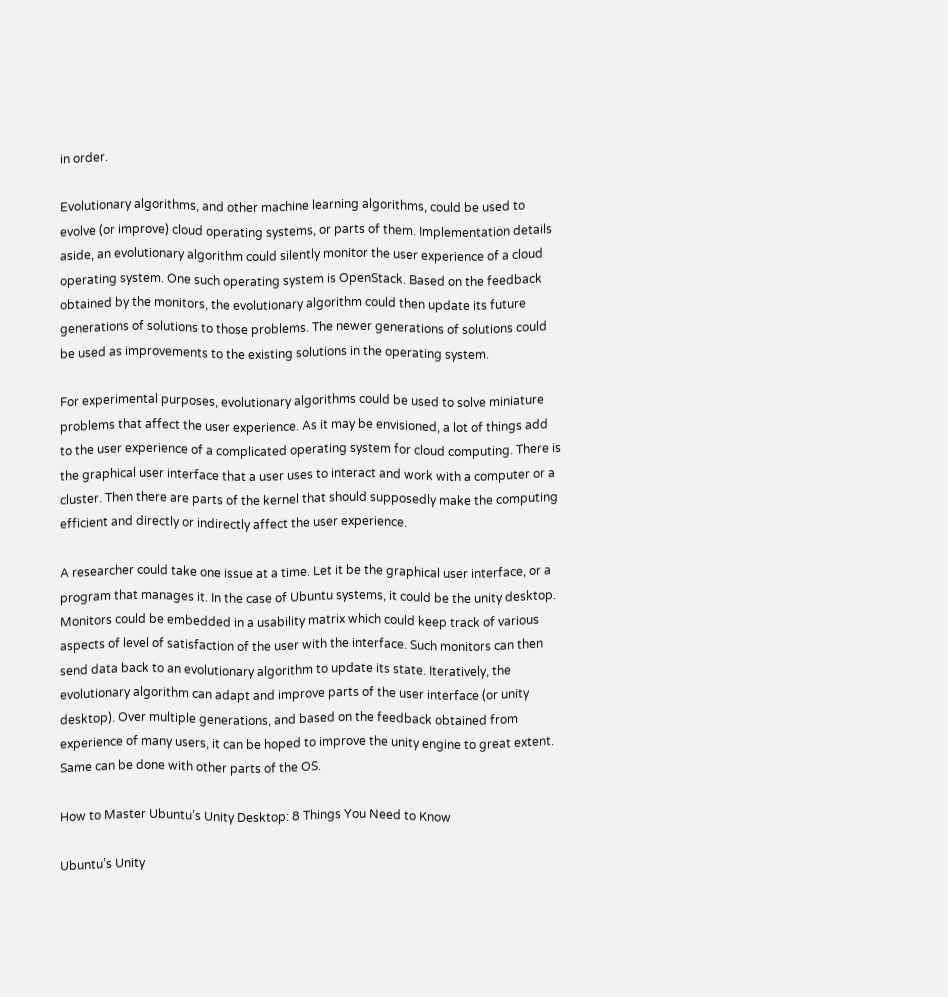in order.

Evolutionary algorithms, and other machine learning algorithms, could be used to evolve (or improve) cloud operating systems, or parts of them. Implementation details aside, an evolutionary algorithm could silently monitor the user experience of a cloud operating system. One such operating system is OpenStack. Based on the feedback obtained by the monitors, the evolutionary algorithm could then update its future generations of solutions to those problems. The newer generations of solutions could be used as improvements to the existing solutions in the operating system.

For experimental purposes, evolutionary algorithms could be used to solve miniature problems that affect the user experience. As it may be envisioned, a lot of things add to the user experience of a complicated operating system for cloud computing. There is the graphical user interface that a user uses to interact and work with a computer or a cluster. Then there are parts of the kernel that should supposedly make the computing efficient and directly or indirectly affect the user experience.

A researcher could take one issue at a time. Let it be the graphical user interface, or a program that manages it. In the case of Ubuntu systems, it could be the unity desktop. Monitors could be embedded in a usability matrix which could keep track of various aspects of level of satisfaction of the user with the interface. Such monitors can then send data back to an evolutionary algorithm to update its state. Iteratively, the evolutionary algorithm can adapt and improve parts of the user interface (or unity desktop). Over multiple generations, and based on the feedback obtained from experience of many users, it can be hoped to improve the unity engine to great extent. Same can be done with other parts of the OS.

How to Master Ubuntu’s Unity Desktop: 8 Things You Need to Know

Ubuntu’s Unity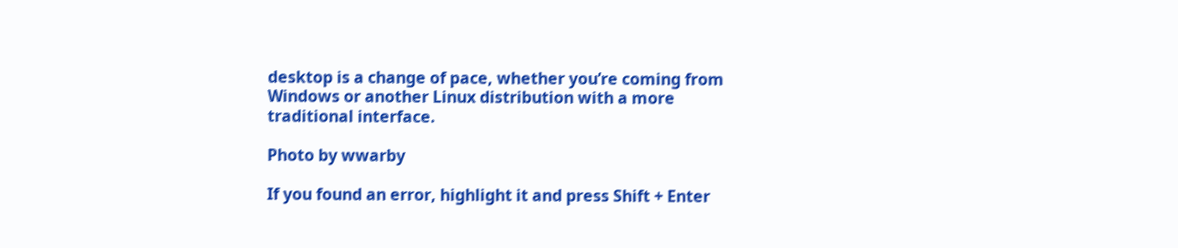desktop is a change of pace, whether you’re coming from Windows or another Linux distribution with a more traditional interface.

Photo by wwarby

If you found an error, highlight it and press Shift + Enter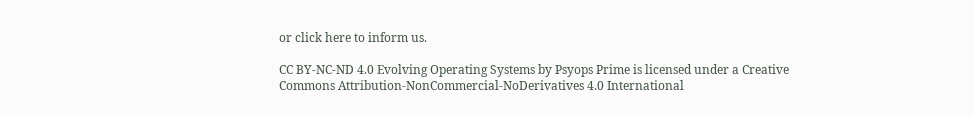or click here to inform us.

CC BY-NC-ND 4.0 Evolving Operating Systems by Psyops Prime is licensed under a Creative Commons Attribution-NonCommercial-NoDerivatives 4.0 International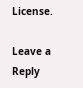License.

Leave a Reply